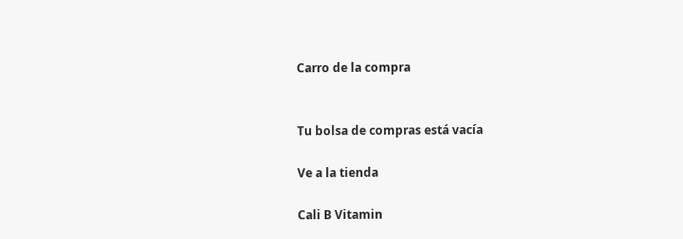Carro de la compra


Tu bolsa de compras está vacía

Ve a la tienda

Cali B Vitamin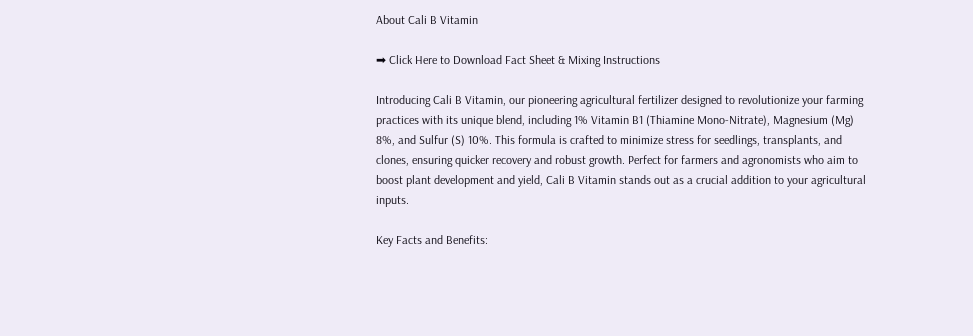About Cali B Vitamin

➡ Click Here to Download Fact Sheet & Mixing Instructions

Introducing Cali B Vitamin, our pioneering agricultural fertilizer designed to revolutionize your farming practices with its unique blend, including 1% Vitamin B1 (Thiamine Mono-Nitrate), Magnesium (Mg) 8%, and Sulfur (S) 10%. This formula is crafted to minimize stress for seedlings, transplants, and clones, ensuring quicker recovery and robust growth. Perfect for farmers and agronomists who aim to boost plant development and yield, Cali B Vitamin stands out as a crucial addition to your agricultural inputs.

Key Facts and Benefits: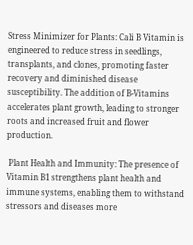Stress Minimizer for Plants: Cali B Vitamin is engineered to reduce stress in seedlings, transplants, and clones, promoting faster recovery and diminished disease susceptibility. The addition of B-Vitamins accelerates plant growth, leading to stronger roots and increased fruit and flower production.

 Plant Health and Immunity: The presence of Vitamin B1 strengthens plant health and immune systems, enabling them to withstand stressors and diseases more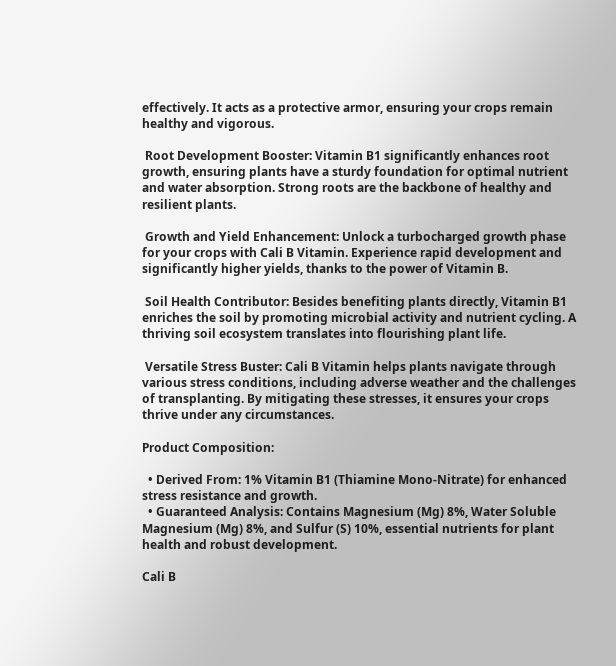effectively. It acts as a protective armor, ensuring your crops remain healthy and vigorous.

 Root Development Booster: Vitamin B1 significantly enhances root growth, ensuring plants have a sturdy foundation for optimal nutrient and water absorption. Strong roots are the backbone of healthy and resilient plants.

 Growth and Yield Enhancement: Unlock a turbocharged growth phase for your crops with Cali B Vitamin. Experience rapid development and significantly higher yields, thanks to the power of Vitamin B.

 Soil Health Contributor: Besides benefiting plants directly, Vitamin B1 enriches the soil by promoting microbial activity and nutrient cycling. A thriving soil ecosystem translates into flourishing plant life.

 Versatile Stress Buster: Cali B Vitamin helps plants navigate through various stress conditions, including adverse weather and the challenges of transplanting. By mitigating these stresses, it ensures your crops thrive under any circumstances.

Product Composition:

  • Derived From: 1% Vitamin B1 (Thiamine Mono-Nitrate) for enhanced stress resistance and growth.
  • Guaranteed Analysis: Contains Magnesium (Mg) 8%, Water Soluble Magnesium (Mg) 8%, and Sulfur (S) 10%, essential nutrients for plant health and robust development.

Cali B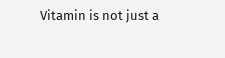Vitamin is not just a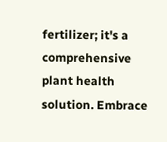fertilizer; it's a comprehensive plant health solution. Embrace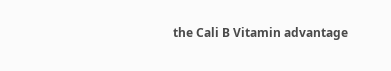the Cali B Vitamin advantage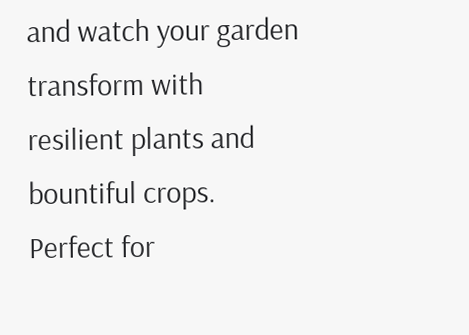and watch your garden transform with resilient plants and bountiful crops. Perfect for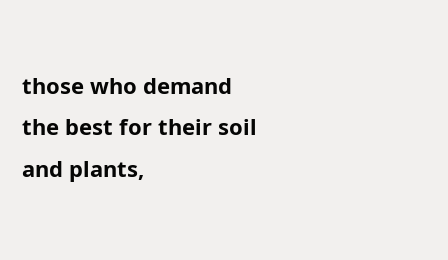those who demand the best for their soil and plants,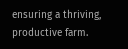ensuring a thriving, productive farm.